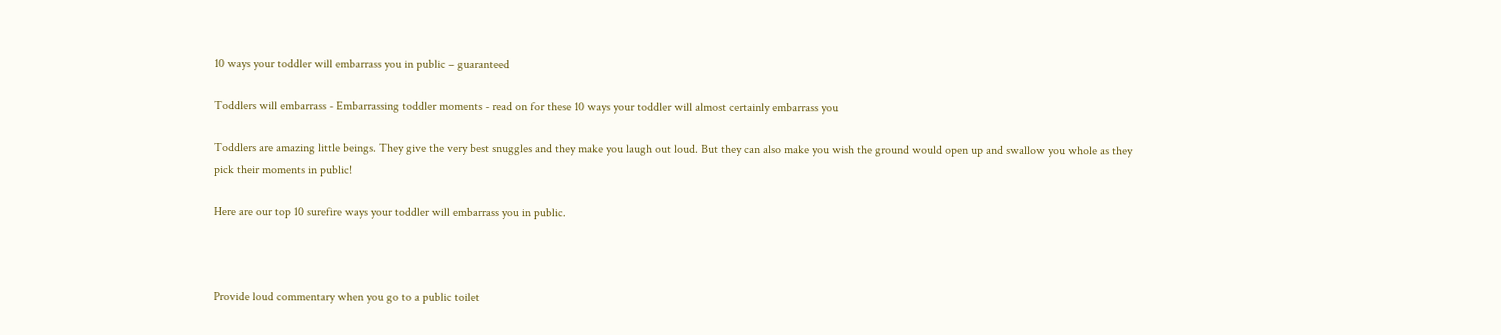10 ways your toddler will embarrass you in public – guaranteed

Toddlers will embarrass - Embarrassing toddler moments - read on for these 10 ways your toddler will almost certainly embarrass you

Toddlers are amazing little beings. They give the very best snuggles and they make you laugh out loud. But they can also make you wish the ground would open up and swallow you whole as they pick their moments in public!

Here are our top 10 surefire ways your toddler will embarrass you in public.



Provide loud commentary when you go to a public toilet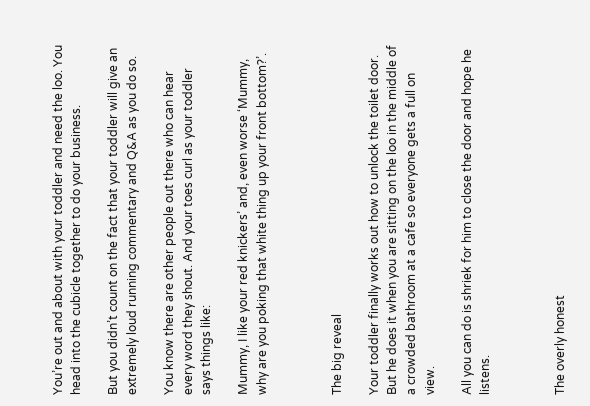You’re out and about with your toddler and need the loo. You head into the cubicle together to do your business.

But you didn’t count on the fact that your toddler will give an extremely loud running commentary and Q&A as you do so.

You know there are other people out there who can hear every word they shout. And your toes curl as your toddler says things like:

Mummy, I like your red knickers’ and, even worse ‘Mummy, why are you poking that white thing up your front bottom?’.



The big reveal

Your toddler finally works out how to unlock the toilet door. But he does it when you are sitting on the loo in the middle of a crowded bathroom at a cafe so everyone gets a full on view.

All you can do is shriek for him to close the door and hope he listens.



The overly honest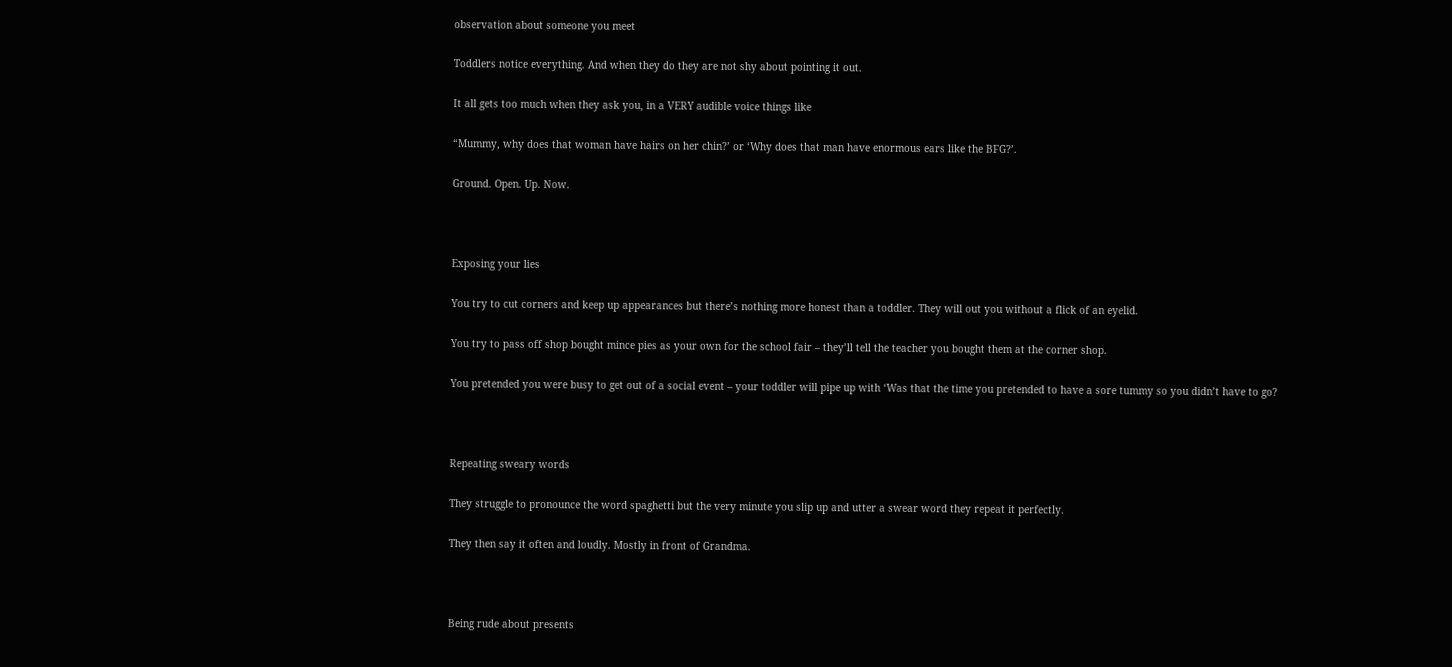observation about someone you meet

Toddlers notice everything. And when they do they are not shy about pointing it out.

It all gets too much when they ask you, in a VERY audible voice things like

“Mummy, why does that woman have hairs on her chin?’ or ‘Why does that man have enormous ears like the BFG?’.

Ground. Open. Up. Now.



Exposing your lies

You try to cut corners and keep up appearances but there’s nothing more honest than a toddler. They will out you without a flick of an eyelid.

You try to pass off shop bought mince pies as your own for the school fair – they’ll tell the teacher you bought them at the corner shop.

You pretended you were busy to get out of a social event – your toddler will pipe up with ‘Was that the time you pretended to have a sore tummy so you didn’t have to go?



Repeating sweary words

They struggle to pronounce the word spaghetti but the very minute you slip up and utter a swear word they repeat it perfectly.

They then say it often and loudly. Mostly in front of Grandma.



Being rude about presents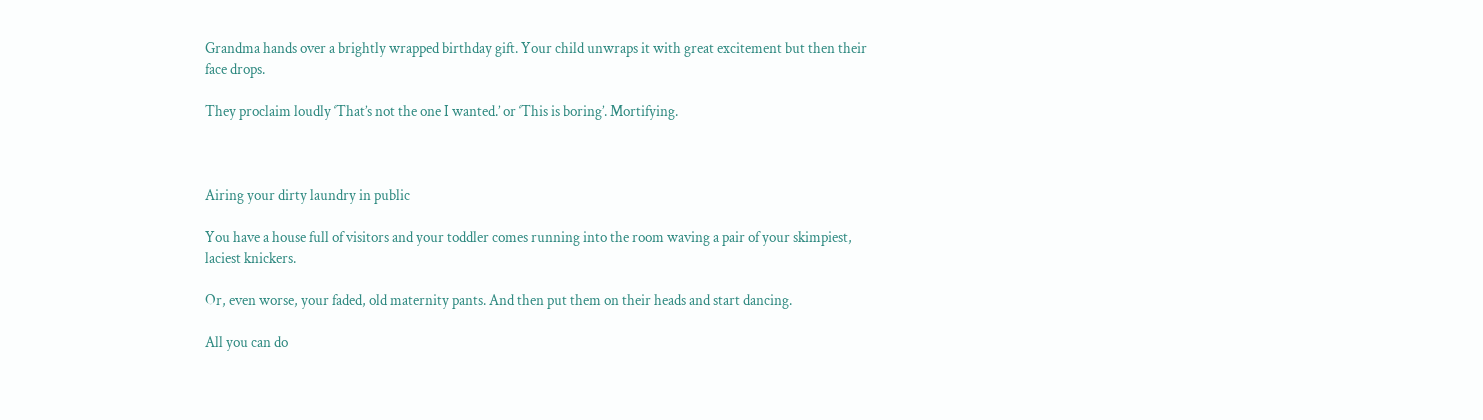Grandma hands over a brightly wrapped birthday gift. Your child unwraps it with great excitement but then their face drops.

They proclaim loudly ‘That’s not the one I wanted.’ or ‘This is boring’. Mortifying.



Airing your dirty laundry in public

You have a house full of visitors and your toddler comes running into the room waving a pair of your skimpiest, laciest knickers.

Or, even worse, your faded, old maternity pants. And then put them on their heads and start dancing.

All you can do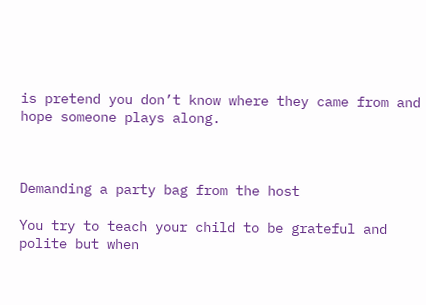is pretend you don’t know where they came from and hope someone plays along.



Demanding a party bag from the host

You try to teach your child to be grateful and polite but when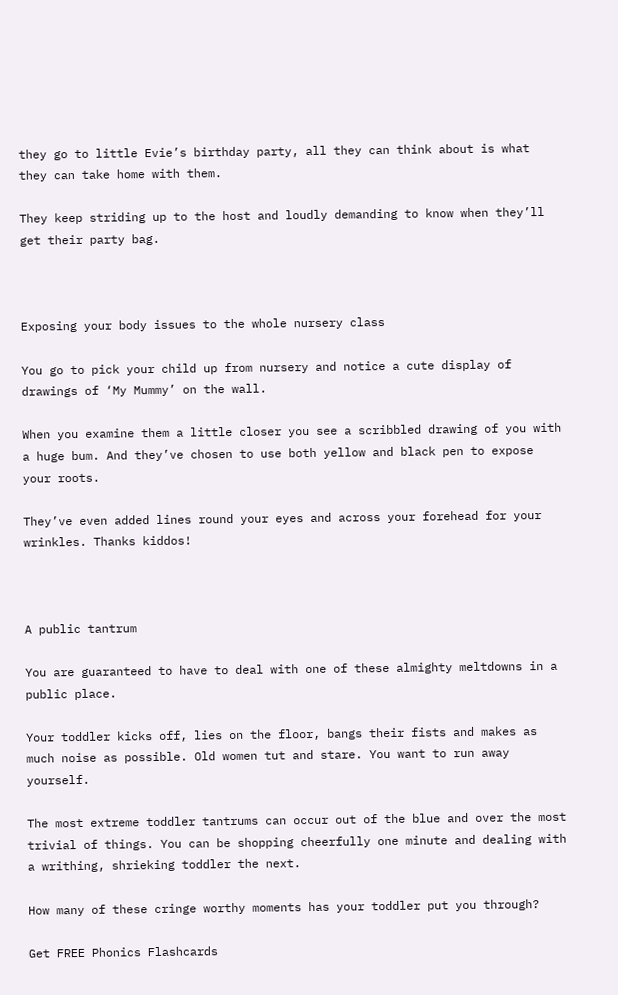they go to little Evie’s birthday party, all they can think about is what they can take home with them.

They keep striding up to the host and loudly demanding to know when they’ll get their party bag.



Exposing your body issues to the whole nursery class

You go to pick your child up from nursery and notice a cute display of drawings of ‘My Mummy’ on the wall.

When you examine them a little closer you see a scribbled drawing of you with a huge bum. And they’ve chosen to use both yellow and black pen to expose your roots.

They’ve even added lines round your eyes and across your forehead for your wrinkles. Thanks kiddos!



A public tantrum

You are guaranteed to have to deal with one of these almighty meltdowns in a public place.

Your toddler kicks off, lies on the floor, bangs their fists and makes as much noise as possible. Old women tut and stare. You want to run away yourself.

The most extreme toddler tantrums can occur out of the blue and over the most trivial of things. You can be shopping cheerfully one minute and dealing with a writhing, shrieking toddler the next.

How many of these cringe worthy moments has your toddler put you through?

Get FREE Phonics Flashcards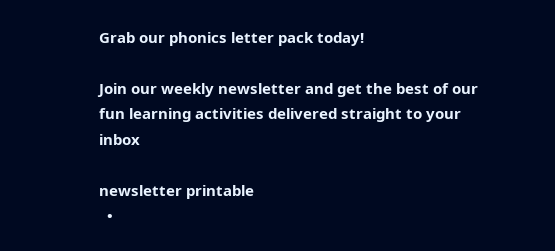Grab our phonics letter pack today!

Join our weekly newsletter and get the best of our fun learning activities delivered straight to your inbox

newsletter printable
  •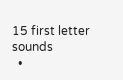15 first letter sounds
  •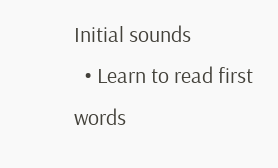Initial sounds
  • Learn to read first words